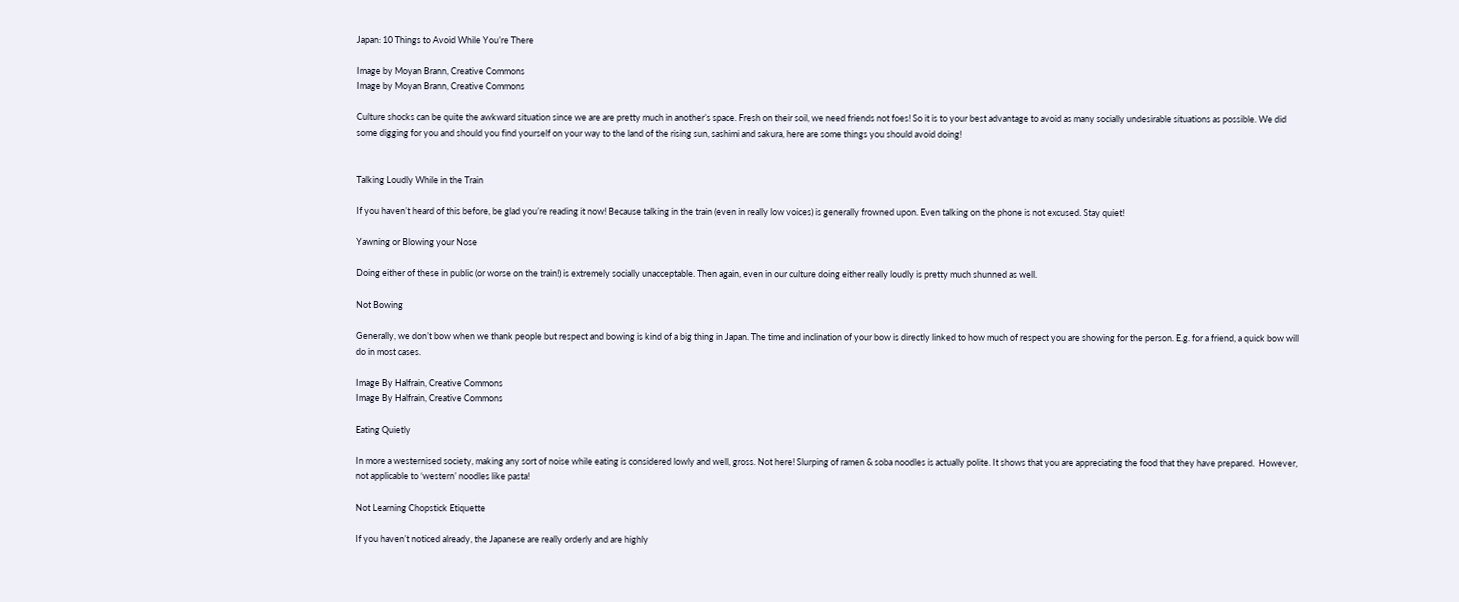Japan: 10 Things to Avoid While You’re There

Image by Moyan Brann, Creative Commons
Image by Moyan Brann, Creative Commons

Culture shocks can be quite the awkward situation since we are are pretty much in another’s space. Fresh on their soil, we need friends not foes! So it is to your best advantage to avoid as many socially undesirable situations as possible. We did some digging for you and should you find yourself on your way to the land of the rising sun, sashimi and sakura, here are some things you should avoid doing!


Talking Loudly While in the Train

If you haven’t heard of this before, be glad you’re reading it now! Because talking in the train (even in really low voices) is generally frowned upon. Even talking on the phone is not excused. Stay quiet!

Yawning or Blowing your Nose

Doing either of these in public (or worse on the train!) is extremely socially unacceptable. Then again, even in our culture doing either really loudly is pretty much shunned as well.

Not Bowing

Generally, we don’t bow when we thank people but respect and bowing is kind of a big thing in Japan. The time and inclination of your bow is directly linked to how much of respect you are showing for the person. E.g. for a friend, a quick bow will do in most cases.

Image By Halfrain, Creative Commons
Image By Halfrain, Creative Commons

Eating Quietly

In more a westernised society, making any sort of noise while eating is considered lowly and well, gross. Not here! Slurping of ramen & soba noodles is actually polite. It shows that you are appreciating the food that they have prepared.  However, not applicable to ‘western’ noodles like pasta!

Not Learning Chopstick Etiquette

If you haven’t noticed already, the Japanese are really orderly and are highly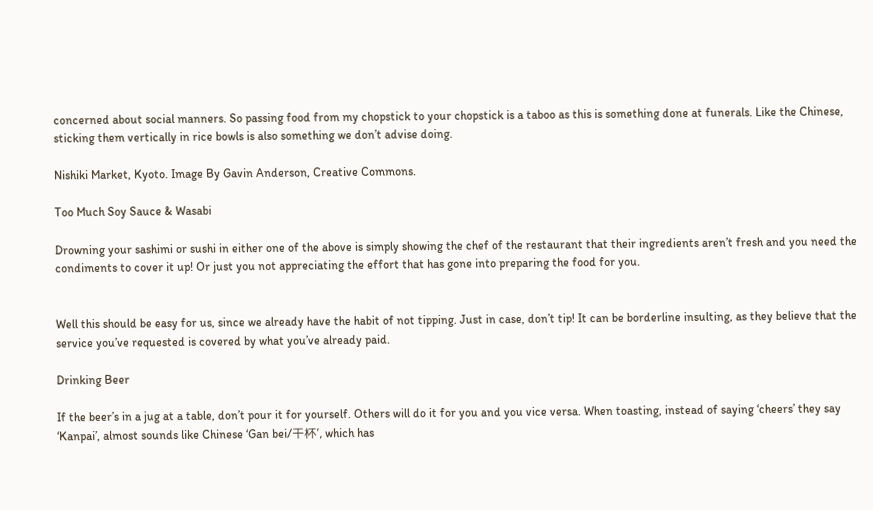concerned about social manners. So passing food from my chopstick to your chopstick is a taboo as this is something done at funerals. Like the Chinese, sticking them vertically in rice bowls is also something we don’t advise doing.

Nishiki Market, Kyoto. Image By Gavin Anderson, Creative Commons.

Too Much Soy Sauce & Wasabi

Drowning your sashimi or sushi in either one of the above is simply showing the chef of the restaurant that their ingredients aren’t fresh and you need the condiments to cover it up! Or just you not appreciating the effort that has gone into preparing the food for you.


Well this should be easy for us, since we already have the habit of not tipping. Just in case, don’t tip! It can be borderline insulting, as they believe that the service you’ve requested is covered by what you’ve already paid.

Drinking Beer

If the beer’s in a jug at a table, don’t pour it for yourself. Others will do it for you and you vice versa. When toasting, instead of saying ‘cheers’ they say ‘Kanpai’, almost sounds like Chinese ‘Gan bei/干杯’, which has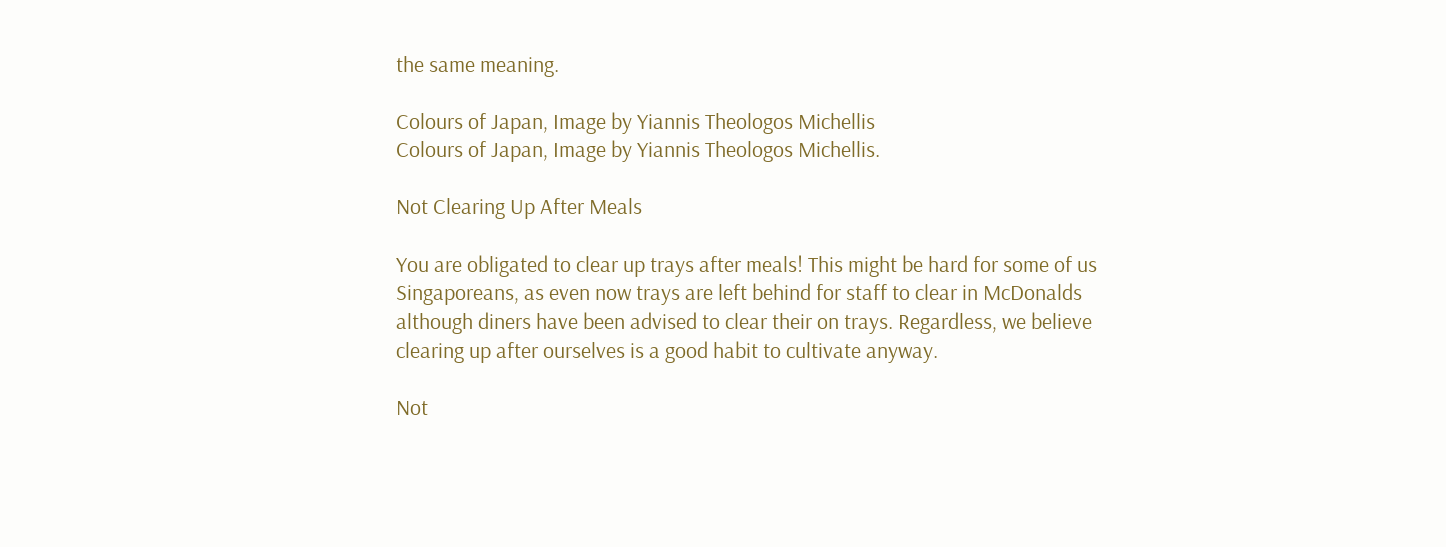the same meaning.

Colours of Japan, Image by Yiannis Theologos Michellis
Colours of Japan, Image by Yiannis Theologos Michellis.

Not Clearing Up After Meals

You are obligated to clear up trays after meals! This might be hard for some of us Singaporeans, as even now trays are left behind for staff to clear in McDonalds although diners have been advised to clear their on trays. Regardless, we believe clearing up after ourselves is a good habit to cultivate anyway.

Not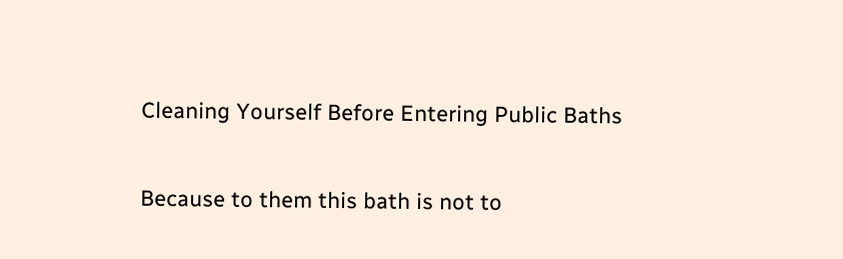Cleaning Yourself Before Entering Public Baths

Because to them this bath is not to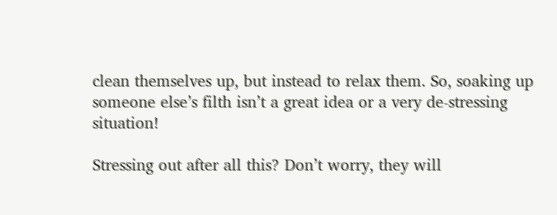clean themselves up, but instead to relax them. So, soaking up someone else’s filth isn’t a great idea or a very de-stressing situation!

Stressing out after all this? Don’t worry, they will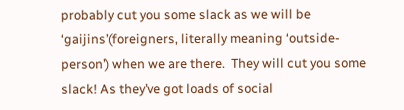probably cut you some slack as we will be ‘gaijins’(foreigners, literally meaning ‘outside-person’) when we are there.  They will cut you some slack! As they’ve got loads of social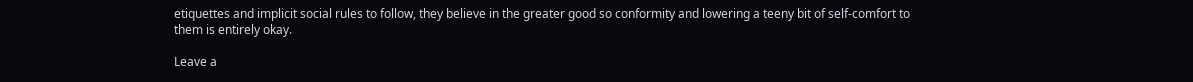etiquettes and implicit social rules to follow, they believe in the greater good so conformity and lowering a teeny bit of self-comfort to them is entirely okay.

Leave a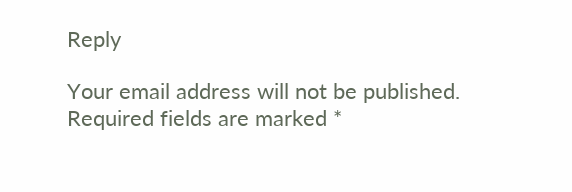Reply

Your email address will not be published. Required fields are marked *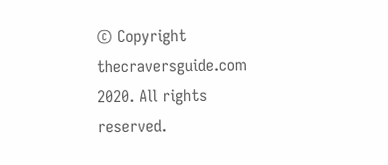© Copyright thecraversguide.com 2020. All rights reserved.